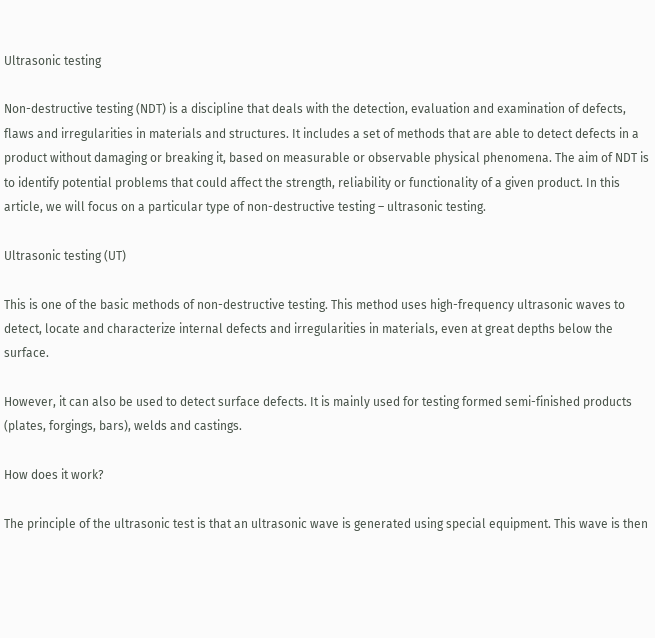Ultrasonic testing

Non-destructive testing (NDT) is a discipline that deals with the detection, evaluation and examination of defects, flaws and irregularities in materials and structures. It includes a set of methods that are able to detect defects in a product without damaging or breaking it, based on measurable or observable physical phenomena. The aim of NDT is to identify potential problems that could affect the strength, reliability or functionality of a given product. In this article, we will focus on a particular type of non-destructive testing – ultrasonic testing.

Ultrasonic testing (UT)

This is one of the basic methods of non-destructive testing. This method uses high-frequency ultrasonic waves to detect, locate and characterize internal defects and irregularities in materials, even at great depths below the surface.

However, it can also be used to detect surface defects. It is mainly used for testing formed semi-finished products (plates, forgings, bars), welds and castings.

How does it work?

The principle of the ultrasonic test is that an ultrasonic wave is generated using special equipment. This wave is then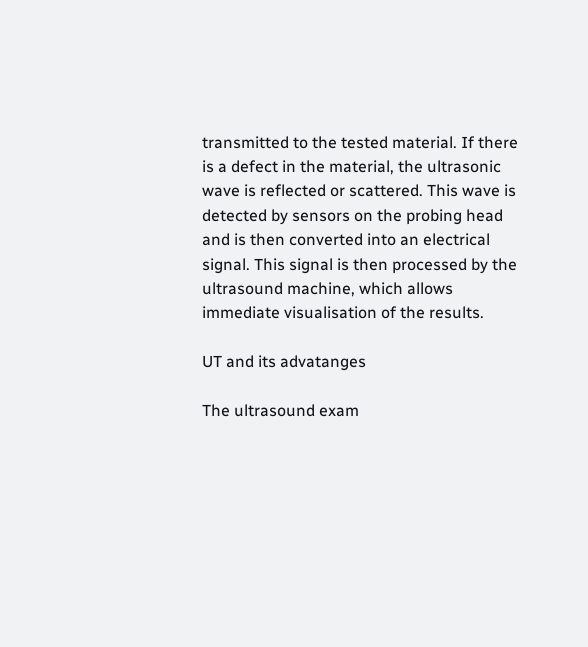transmitted to the tested material. If there is a defect in the material, the ultrasonic wave is reflected or scattered. This wave is detected by sensors on the probing head and is then converted into an electrical signal. This signal is then processed by the ultrasound machine, which allows immediate visualisation of the results.

UT and its advatanges

The ultrasound exam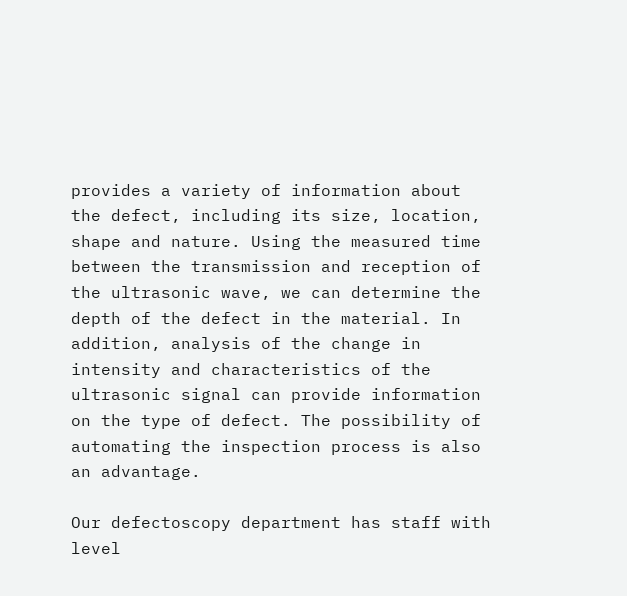provides a variety of information about the defect, including its size, location, shape and nature. Using the measured time between the transmission and reception of the ultrasonic wave, we can determine the depth of the defect in the material. In addition, analysis of the change in intensity and characteristics of the ultrasonic signal can provide information on the type of defect. The possibility of automating the inspection process is also an advantage.

Our defectoscopy department has staff with level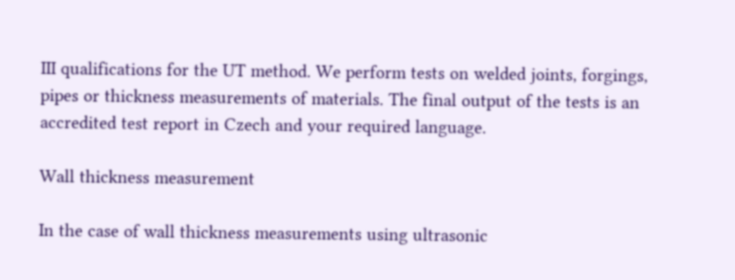III qualifications for the UT method. We perform tests on welded joints, forgings, pipes or thickness measurements of materials. The final output of the tests is an accredited test report in Czech and your required language.

Wall thickness measurement

In the case of wall thickness measurements using ultrasonic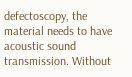defectoscopy, the material needs to have acoustic sound transmission. Without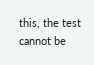this, the test cannot be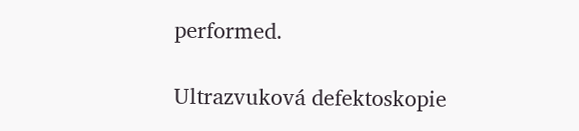performed.

Ultrazvuková defektoskopie